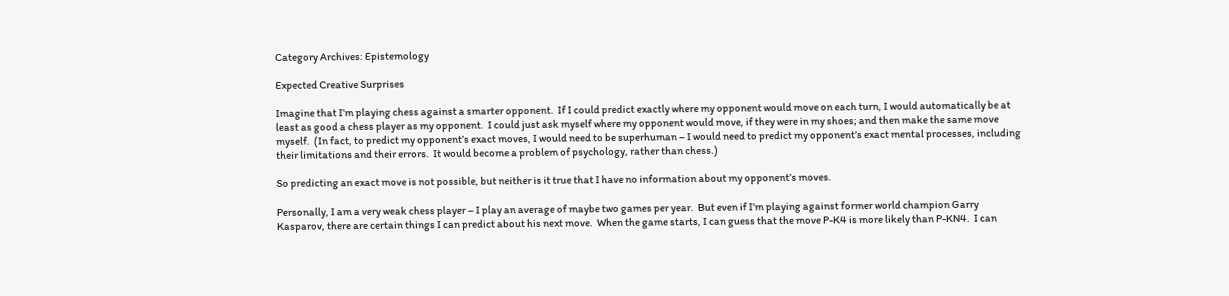Category Archives: Epistemology

Expected Creative Surprises

Imagine that I’m playing chess against a smarter opponent.  If I could predict exactly where my opponent would move on each turn, I would automatically be at least as good a chess player as my opponent.  I could just ask myself where my opponent would move, if they were in my shoes; and then make the same move myself.  (In fact, to predict my opponent’s exact moves, I would need to be superhuman – I would need to predict my opponent’s exact mental processes, including their limitations and their errors.  It would become a problem of psychology, rather than chess.)

So predicting an exact move is not possible, but neither is it true that I have no information about my opponent’s moves.

Personally, I am a very weak chess player – I play an average of maybe two games per year.  But even if I’m playing against former world champion Garry Kasparov, there are certain things I can predict about his next move.  When the game starts, I can guess that the move P-K4 is more likely than P-KN4.  I can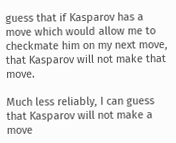guess that if Kasparov has a move which would allow me to checkmate him on my next move, that Kasparov will not make that move.

Much less reliably, I can guess that Kasparov will not make a move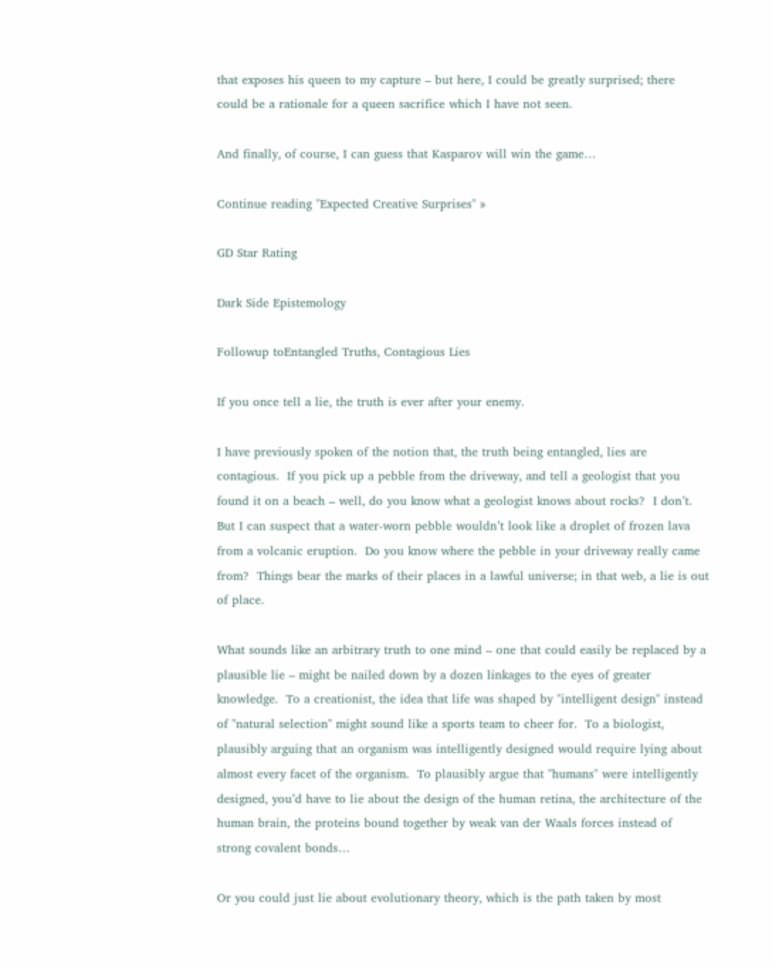that exposes his queen to my capture – but here, I could be greatly surprised; there could be a rationale for a queen sacrifice which I have not seen.

And finally, of course, I can guess that Kasparov will win the game…

Continue reading "Expected Creative Surprises" »

GD Star Rating

Dark Side Epistemology

Followup toEntangled Truths, Contagious Lies

If you once tell a lie, the truth is ever after your enemy.

I have previously spoken of the notion that, the truth being entangled, lies are contagious.  If you pick up a pebble from the driveway, and tell a geologist that you found it on a beach – well, do you know what a geologist knows about rocks?  I don’t.  But I can suspect that a water-worn pebble wouldn’t look like a droplet of frozen lava from a volcanic eruption.  Do you know where the pebble in your driveway really came from?  Things bear the marks of their places in a lawful universe; in that web, a lie is out of place.

What sounds like an arbitrary truth to one mind – one that could easily be replaced by a plausible lie – might be nailed down by a dozen linkages to the eyes of greater knowledge.  To a creationist, the idea that life was shaped by "intelligent design" instead of "natural selection" might sound like a sports team to cheer for.  To a biologist, plausibly arguing that an organism was intelligently designed would require lying about almost every facet of the organism.  To plausibly argue that "humans" were intelligently designed, you’d have to lie about the design of the human retina, the architecture of the human brain, the proteins bound together by weak van der Waals forces instead of strong covalent bonds…

Or you could just lie about evolutionary theory, which is the path taken by most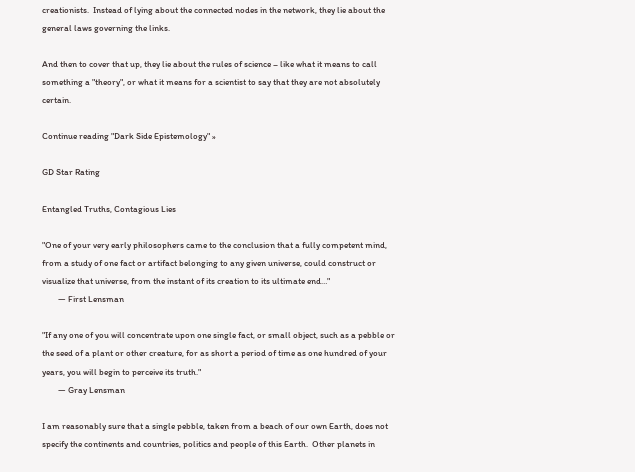creationists.  Instead of lying about the connected nodes in the network, they lie about the general laws governing the links.

And then to cover that up, they lie about the rules of science – like what it means to call something a "theory", or what it means for a scientist to say that they are not absolutely certain.

Continue reading "Dark Side Epistemology" »

GD Star Rating

Entangled Truths, Contagious Lies

"One of your very early philosophers came to the conclusion that a fully competent mind, from a study of one fact or artifact belonging to any given universe, could construct or visualize that universe, from the instant of its creation to its ultimate end…"
        — First Lensman

"If any one of you will concentrate upon one single fact, or small object, such as a pebble or the seed of a plant or other creature, for as short a period of time as one hundred of your years, you will begin to perceive its truth."
        — Gray Lensman

I am reasonably sure that a single pebble, taken from a beach of our own Earth, does not specify the continents and countries, politics and people of this Earth.  Other planets in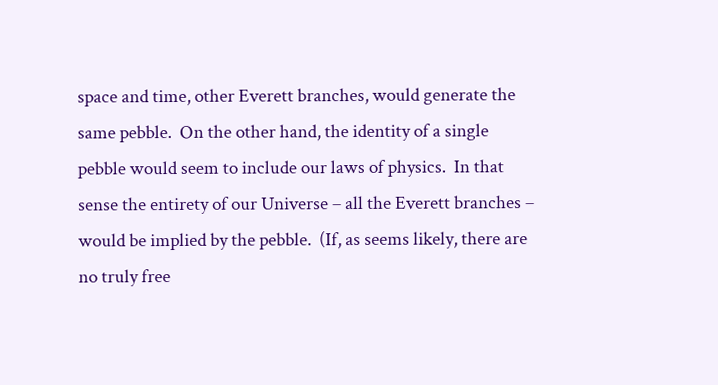space and time, other Everett branches, would generate the same pebble.  On the other hand, the identity of a single pebble would seem to include our laws of physics.  In that sense the entirety of our Universe – all the Everett branches – would be implied by the pebble.  (If, as seems likely, there are no truly free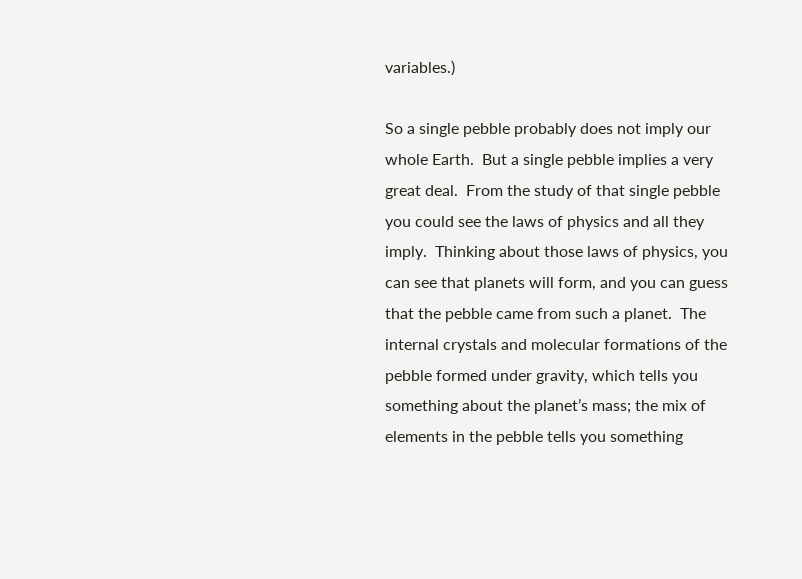variables.)

So a single pebble probably does not imply our whole Earth.  But a single pebble implies a very great deal.  From the study of that single pebble you could see the laws of physics and all they imply.  Thinking about those laws of physics, you can see that planets will form, and you can guess that the pebble came from such a planet.  The internal crystals and molecular formations of the pebble formed under gravity, which tells you something about the planet’s mass; the mix of elements in the pebble tells you something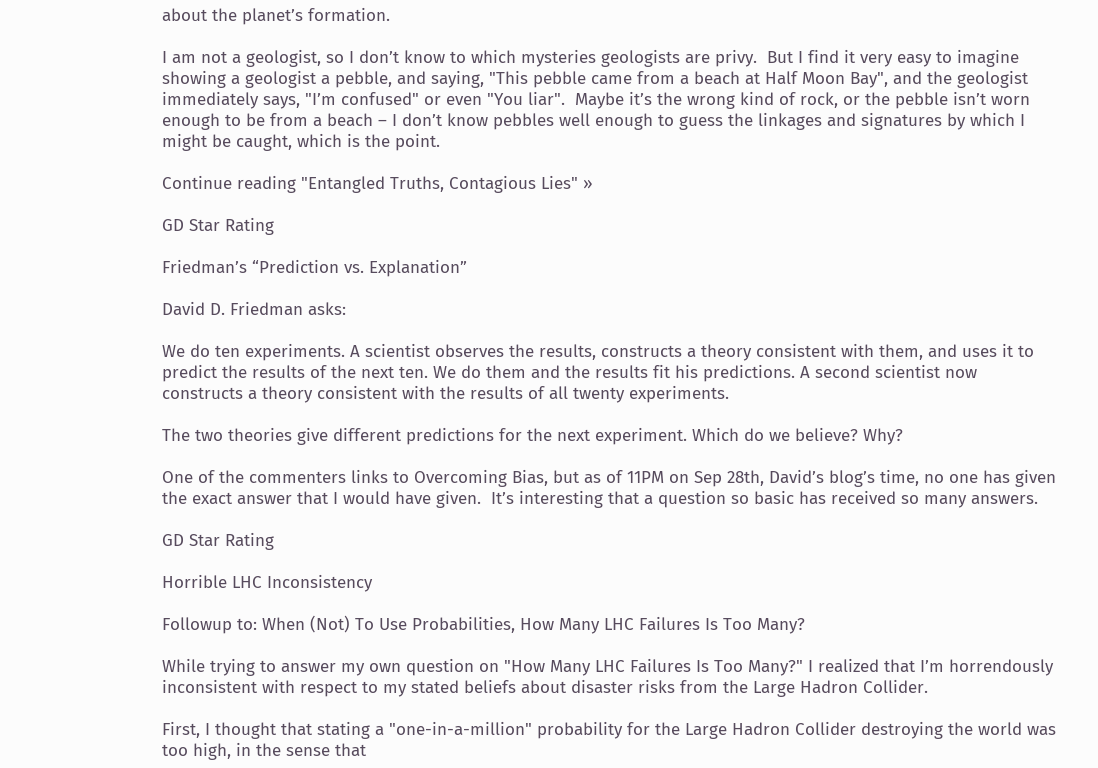about the planet’s formation.

I am not a geologist, so I don’t know to which mysteries geologists are privy.  But I find it very easy to imagine showing a geologist a pebble, and saying, "This pebble came from a beach at Half Moon Bay", and the geologist immediately says, "I’m confused" or even "You liar".  Maybe it’s the wrong kind of rock, or the pebble isn’t worn enough to be from a beach – I don’t know pebbles well enough to guess the linkages and signatures by which I might be caught, which is the point.

Continue reading "Entangled Truths, Contagious Lies" »

GD Star Rating

Friedman’s “Prediction vs. Explanation”

David D. Friedman asks:

We do ten experiments. A scientist observes the results, constructs a theory consistent with them, and uses it to predict the results of the next ten. We do them and the results fit his predictions. A second scientist now constructs a theory consistent with the results of all twenty experiments.

The two theories give different predictions for the next experiment. Which do we believe? Why?

One of the commenters links to Overcoming Bias, but as of 11PM on Sep 28th, David’s blog’s time, no one has given the exact answer that I would have given.  It’s interesting that a question so basic has received so many answers.

GD Star Rating

Horrible LHC Inconsistency

Followup to: When (Not) To Use Probabilities, How Many LHC Failures Is Too Many?

While trying to answer my own question on "How Many LHC Failures Is Too Many?" I realized that I’m horrendously inconsistent with respect to my stated beliefs about disaster risks from the Large Hadron Collider.

First, I thought that stating a "one-in-a-million" probability for the Large Hadron Collider destroying the world was too high, in the sense that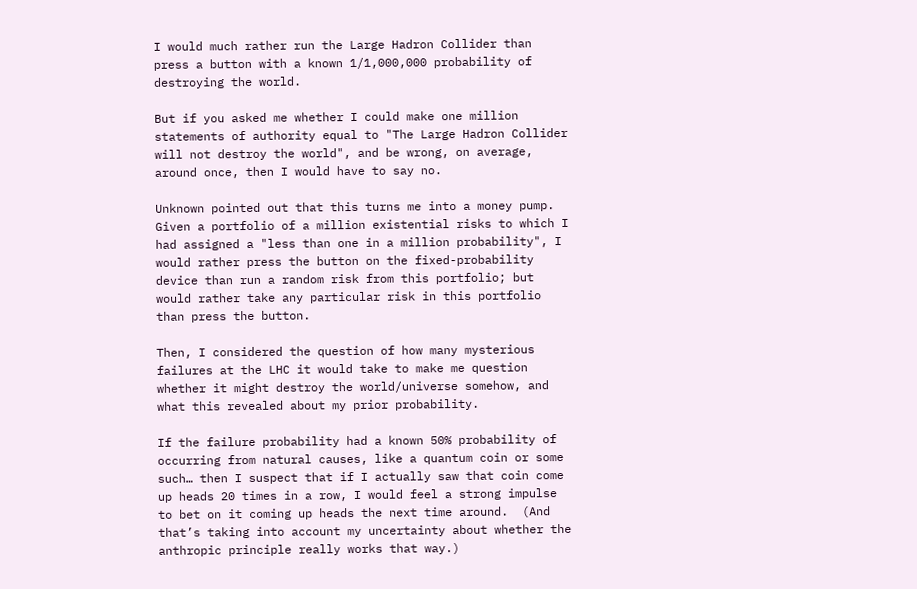I would much rather run the Large Hadron Collider than press a button with a known 1/1,000,000 probability of destroying the world.

But if you asked me whether I could make one million statements of authority equal to "The Large Hadron Collider will not destroy the world", and be wrong, on average, around once, then I would have to say no.

Unknown pointed out that this turns me into a money pump.  Given a portfolio of a million existential risks to which I had assigned a "less than one in a million probability", I would rather press the button on the fixed-probability device than run a random risk from this portfolio; but would rather take any particular risk in this portfolio than press the button.

Then, I considered the question of how many mysterious failures at the LHC it would take to make me question whether it might destroy the world/universe somehow, and what this revealed about my prior probability.

If the failure probability had a known 50% probability of occurring from natural causes, like a quantum coin or some such… then I suspect that if I actually saw that coin come up heads 20 times in a row, I would feel a strong impulse to bet on it coming up heads the next time around.  (And that’s taking into account my uncertainty about whether the anthropic principle really works that way.)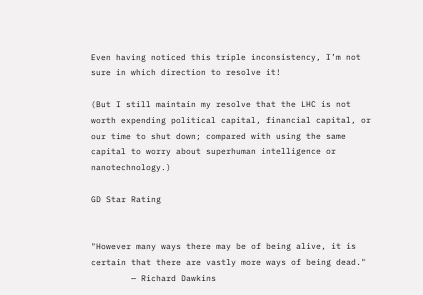Even having noticed this triple inconsistency, I’m not sure in which direction to resolve it!

(But I still maintain my resolve that the LHC is not worth expending political capital, financial capital, or our time to shut down; compared with using the same capital to worry about superhuman intelligence or nanotechnology.)

GD Star Rating


"However many ways there may be of being alive, it is certain that there are vastly more ways of being dead."
        — Richard Dawkins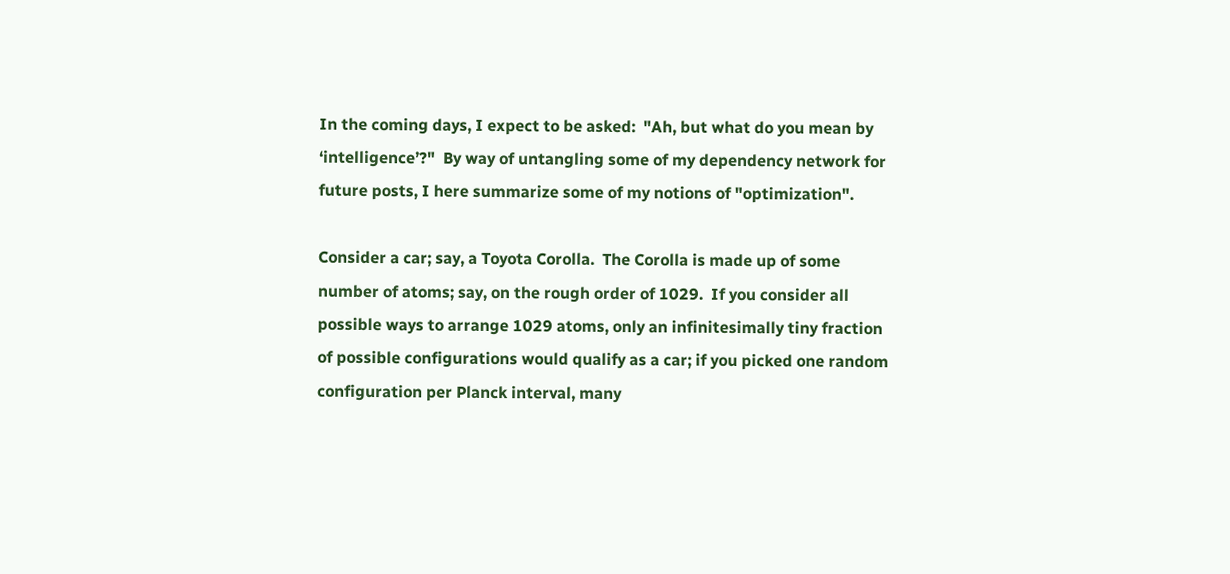In the coming days, I expect to be asked:  "Ah, but what do you mean by ‘intelligence’?"  By way of untangling some of my dependency network for future posts, I here summarize some of my notions of "optimization".

Consider a car; say, a Toyota Corolla.  The Corolla is made up of some number of atoms; say, on the rough order of 1029.  If you consider all possible ways to arrange 1029 atoms, only an infinitesimally tiny fraction of possible configurations would qualify as a car; if you picked one random configuration per Planck interval, many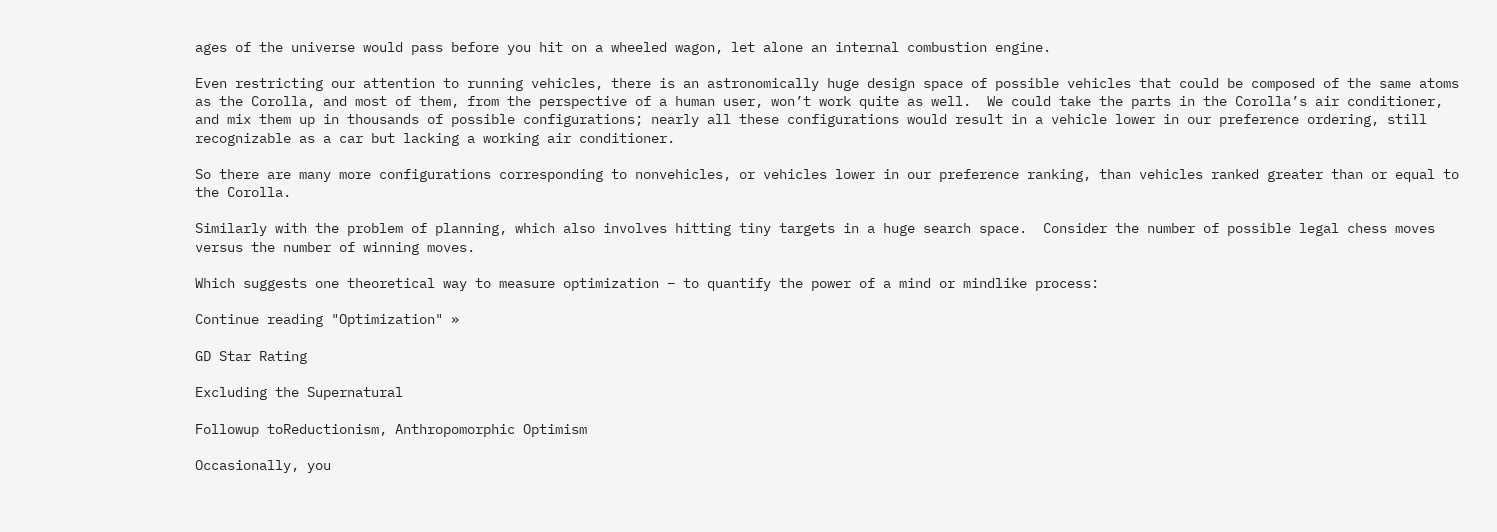ages of the universe would pass before you hit on a wheeled wagon, let alone an internal combustion engine.

Even restricting our attention to running vehicles, there is an astronomically huge design space of possible vehicles that could be composed of the same atoms as the Corolla, and most of them, from the perspective of a human user, won’t work quite as well.  We could take the parts in the Corolla’s air conditioner, and mix them up in thousands of possible configurations; nearly all these configurations would result in a vehicle lower in our preference ordering, still recognizable as a car but lacking a working air conditioner.

So there are many more configurations corresponding to nonvehicles, or vehicles lower in our preference ranking, than vehicles ranked greater than or equal to the Corolla.

Similarly with the problem of planning, which also involves hitting tiny targets in a huge search space.  Consider the number of possible legal chess moves versus the number of winning moves.

Which suggests one theoretical way to measure optimization – to quantify the power of a mind or mindlike process:

Continue reading "Optimization" »

GD Star Rating

Excluding the Supernatural

Followup toReductionism, Anthropomorphic Optimism

Occasionally, you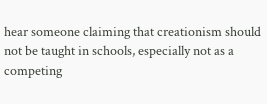hear someone claiming that creationism should not be taught in schools, especially not as a competing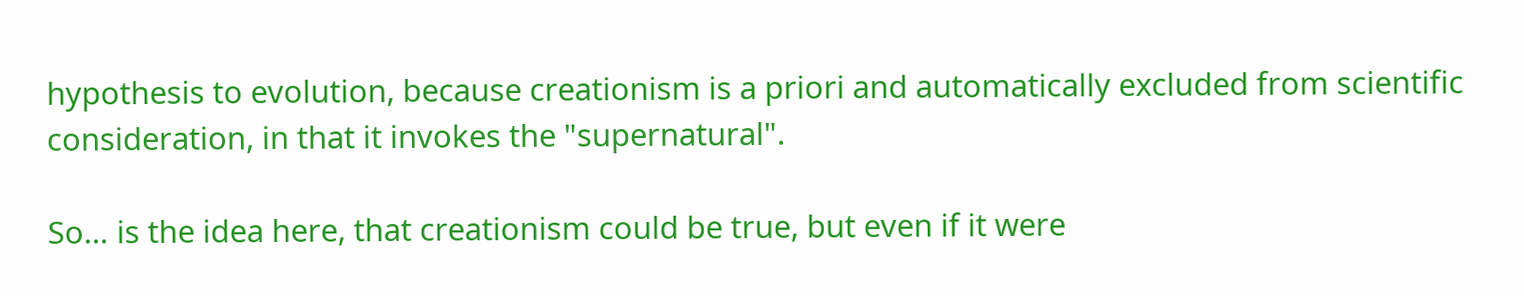hypothesis to evolution, because creationism is a priori and automatically excluded from scientific consideration, in that it invokes the "supernatural".

So… is the idea here, that creationism could be true, but even if it were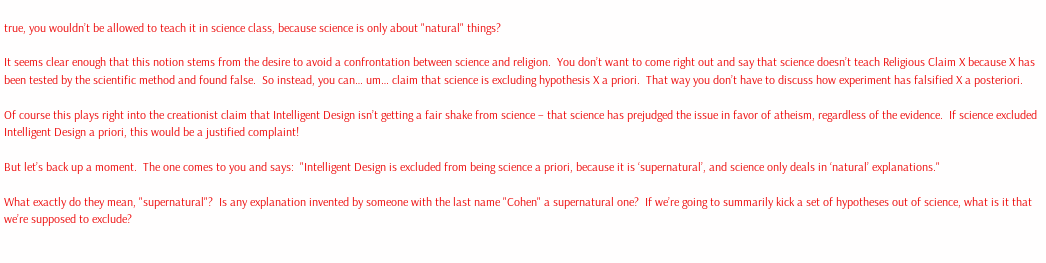true, you wouldn’t be allowed to teach it in science class, because science is only about "natural" things?

It seems clear enough that this notion stems from the desire to avoid a confrontation between science and religion.  You don’t want to come right out and say that science doesn’t teach Religious Claim X because X has been tested by the scientific method and found false.  So instead, you can… um… claim that science is excluding hypothesis X a priori.  That way you don’t have to discuss how experiment has falsified X a posteriori.

Of course this plays right into the creationist claim that Intelligent Design isn’t getting a fair shake from science – that science has prejudged the issue in favor of atheism, regardless of the evidence.  If science excluded Intelligent Design a priori, this would be a justified complaint!

But let’s back up a moment.  The one comes to you and says:  "Intelligent Design is excluded from being science a priori, because it is ‘supernatural’, and science only deals in ‘natural’ explanations."

What exactly do they mean, "supernatural"?  Is any explanation invented by someone with the last name "Cohen" a supernatural one?  If we’re going to summarily kick a set of hypotheses out of science, what is it that we’re supposed to exclude?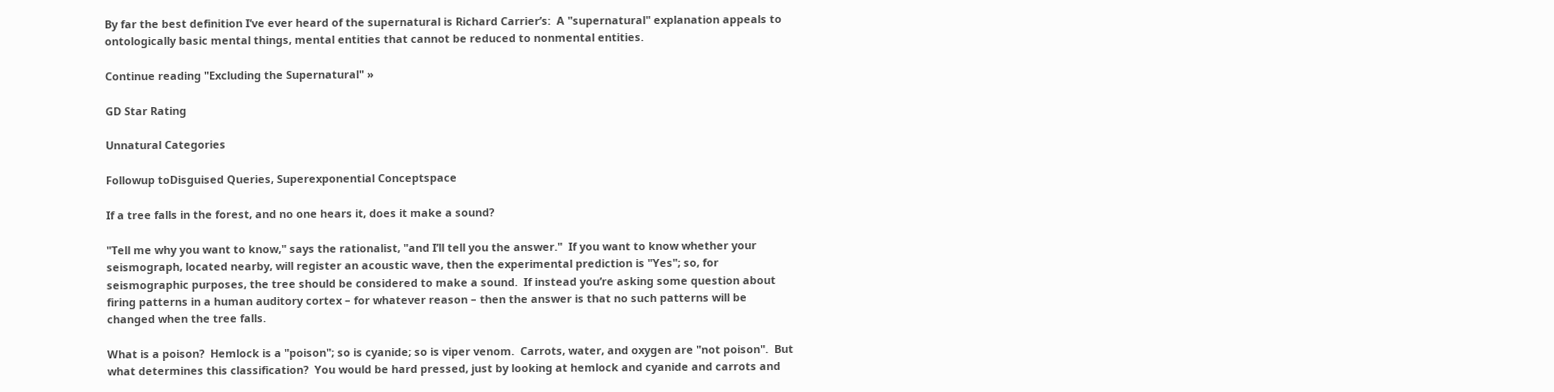By far the best definition I’ve ever heard of the supernatural is Richard Carrier’s:  A "supernatural" explanation appeals to ontologically basic mental things, mental entities that cannot be reduced to nonmental entities.

Continue reading "Excluding the Supernatural" »

GD Star Rating

Unnatural Categories

Followup toDisguised Queries, Superexponential Conceptspace

If a tree falls in the forest, and no one hears it, does it make a sound?

"Tell me why you want to know," says the rationalist, "and I’ll tell you the answer."  If you want to know whether your seismograph, located nearby, will register an acoustic wave, then the experimental prediction is "Yes"; so, for seismographic purposes, the tree should be considered to make a sound.  If instead you’re asking some question about firing patterns in a human auditory cortex – for whatever reason – then the answer is that no such patterns will be changed when the tree falls.

What is a poison?  Hemlock is a "poison"; so is cyanide; so is viper venom.  Carrots, water, and oxygen are "not poison".  But what determines this classification?  You would be hard pressed, just by looking at hemlock and cyanide and carrots and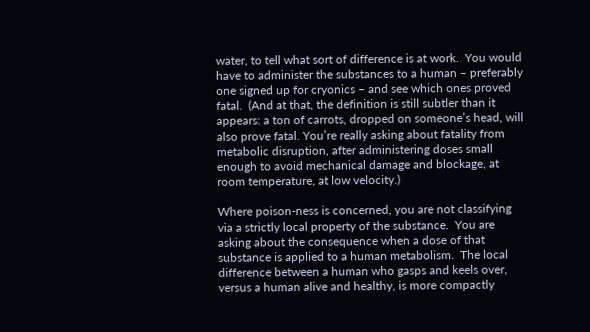water, to tell what sort of difference is at work.  You would have to administer the substances to a human – preferably one signed up for cryonics – and see which ones proved fatal.  (And at that, the definition is still subtler than it appears: a ton of carrots, dropped on someone’s head, will also prove fatal. You’re really asking about fatality from metabolic disruption, after administering doses small enough to avoid mechanical damage and blockage, at room temperature, at low velocity.)

Where poison-ness is concerned, you are not classifying via a strictly local property of the substance.  You are asking about the consequence when a dose of that substance is applied to a human metabolism.  The local difference between a human who gasps and keels over, versus a human alive and healthy, is more compactly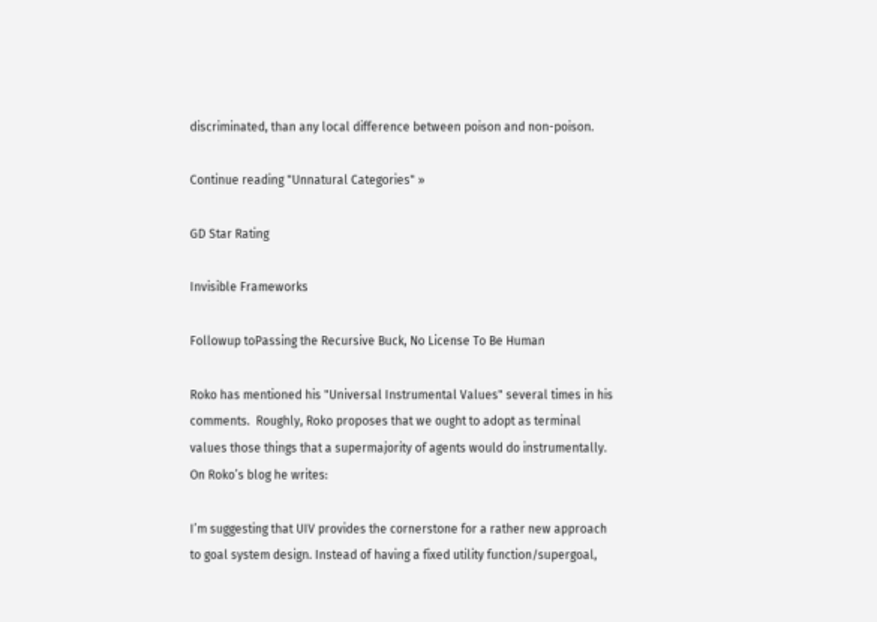discriminated, than any local difference between poison and non-poison.

Continue reading "Unnatural Categories" »

GD Star Rating

Invisible Frameworks

Followup toPassing the Recursive Buck, No License To Be Human

Roko has mentioned his "Universal Instrumental Values" several times in his comments.  Roughly, Roko proposes that we ought to adopt as terminal values those things that a supermajority of agents would do instrumentally.  On Roko’s blog he writes:

I’m suggesting that UIV provides the cornerstone for a rather new approach to goal system design. Instead of having a fixed utility function/supergoal,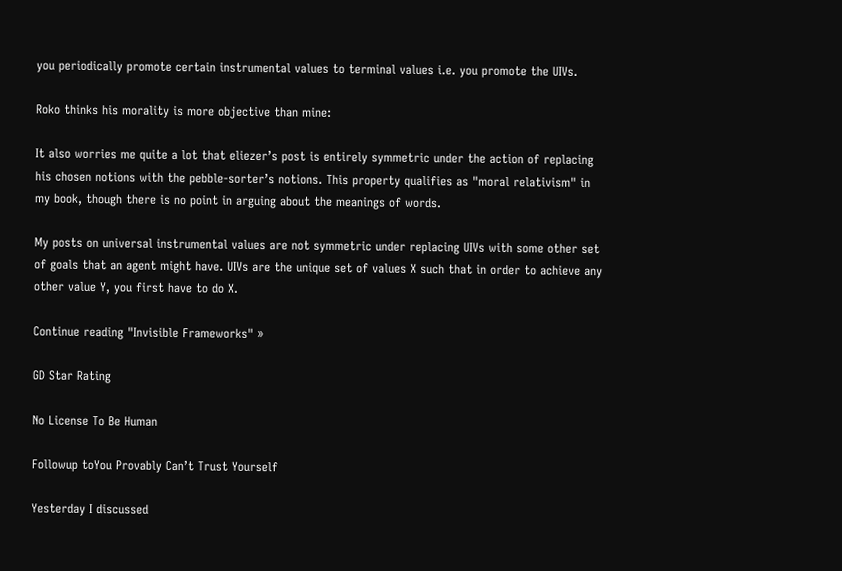you periodically promote certain instrumental values to terminal values i.e. you promote the UIVs.

Roko thinks his morality is more objective than mine:

It also worries me quite a lot that eliezer’s post is entirely symmetric under the action of replacing his chosen notions with the pebble-sorter’s notions. This property qualifies as "moral relativism" in my book, though there is no point in arguing about the meanings of words.

My posts on universal instrumental values are not symmetric under replacing UIVs with some other set of goals that an agent might have. UIVs are the unique set of values X such that in order to achieve any other value Y, you first have to do X.

Continue reading "Invisible Frameworks" »

GD Star Rating

No License To Be Human

Followup toYou Provably Can’t Trust Yourself

Yesterday I discussed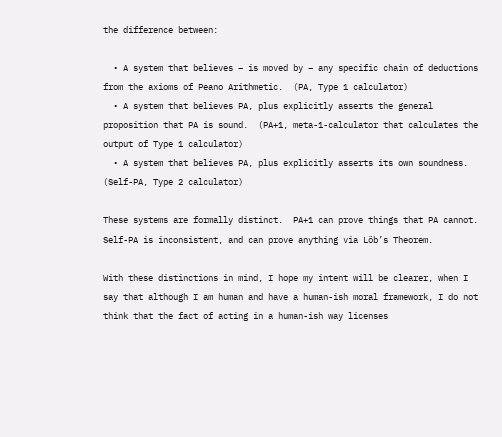the difference between:

  • A system that believes – is moved by – any specific chain of deductions from the axioms of Peano Arithmetic.  (PA, Type 1 calculator)
  • A system that believes PA, plus explicitly asserts the general proposition that PA is sound.  (PA+1, meta-1-calculator that calculates the output of Type 1 calculator)
  • A system that believes PA, plus explicitly asserts its own soundness.  (Self-PA, Type 2 calculator)

These systems are formally distinct.  PA+1 can prove things that PA cannot.  Self-PA is inconsistent, and can prove anything via Löb’s Theorem.

With these distinctions in mind, I hope my intent will be clearer, when I say that although I am human and have a human-ish moral framework, I do not think that the fact of acting in a human-ish way licenses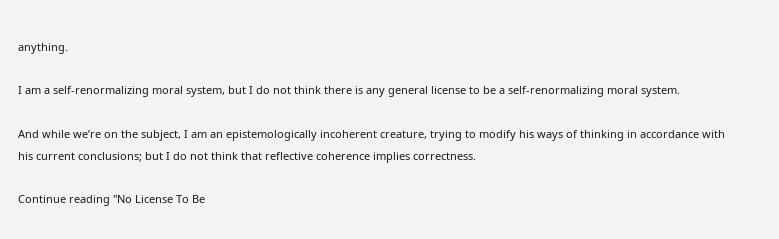anything.

I am a self-renormalizing moral system, but I do not think there is any general license to be a self-renormalizing moral system.

And while we’re on the subject, I am an epistemologically incoherent creature, trying to modify his ways of thinking in accordance with his current conclusions; but I do not think that reflective coherence implies correctness.

Continue reading "No License To Be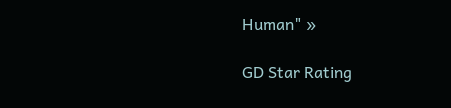Human" »

GD Star Rating